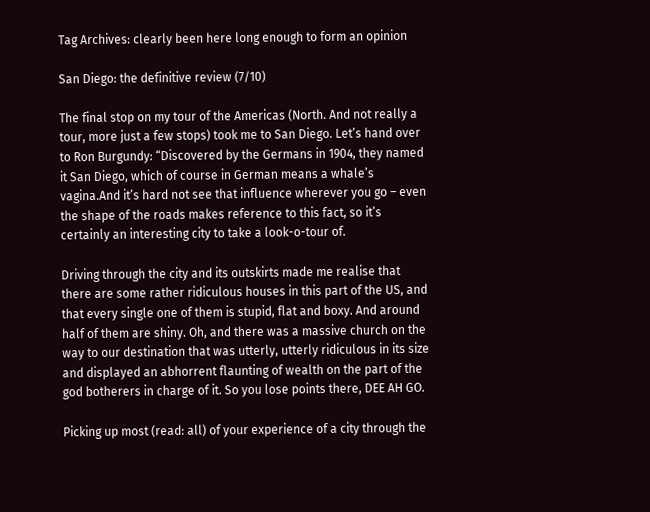Tag Archives: clearly been here long enough to form an opinion

San Diego: the definitive review (7/10)

The final stop on my tour of the Americas (North. And not really a tour, more just a few stops) took me to San Diego. Let’s hand over to Ron Burgundy: “Discovered by the Germans in 1904, they named it San Diego, which of course in German means a whale’s vagina.And it’s hard not see that influence wherever you go – even the shape of the roads makes reference to this fact, so it’s certainly an interesting city to take a look-o-tour of.

Driving through the city and its outskirts made me realise that there are some rather ridiculous houses in this part of the US, and that every single one of them is stupid, flat and boxy. And around half of them are shiny. Oh, and there was a massive church on the way to our destination that was utterly, utterly ridiculous in its size and displayed an abhorrent flaunting of wealth on the part of the god botherers in charge of it. So you lose points there, DEE AH GO.

Picking up most (read: all) of your experience of a city through the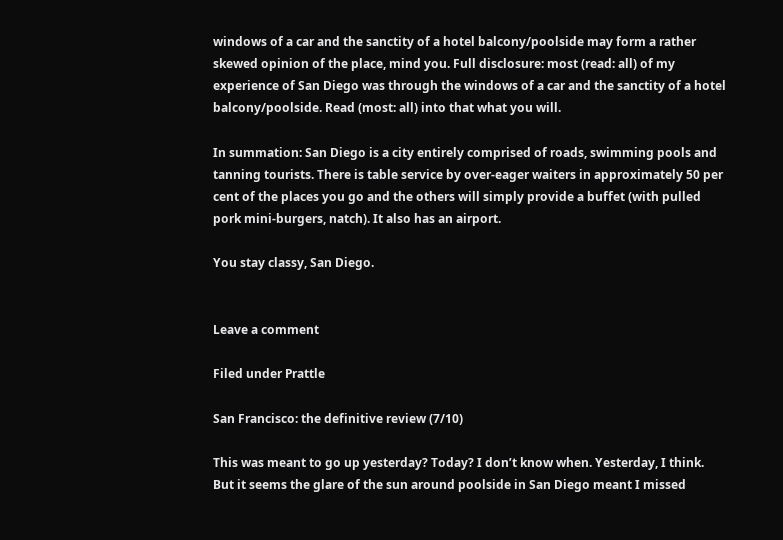windows of a car and the sanctity of a hotel balcony/poolside may form a rather skewed opinion of the place, mind you. Full disclosure: most (read: all) of my experience of San Diego was through the windows of a car and the sanctity of a hotel balcony/poolside. Read (most: all) into that what you will.

In summation: San Diego is a city entirely comprised of roads, swimming pools and tanning tourists. There is table service by over-eager waiters in approximately 50 per cent of the places you go and the others will simply provide a buffet (with pulled pork mini-burgers, natch). It also has an airport.

You stay classy, San Diego.


Leave a comment

Filed under Prattle

San Francisco: the definitive review (7/10)

This was meant to go up yesterday? Today? I don’t know when. Yesterday, I think. But it seems the glare of the sun around poolside in San Diego meant I missed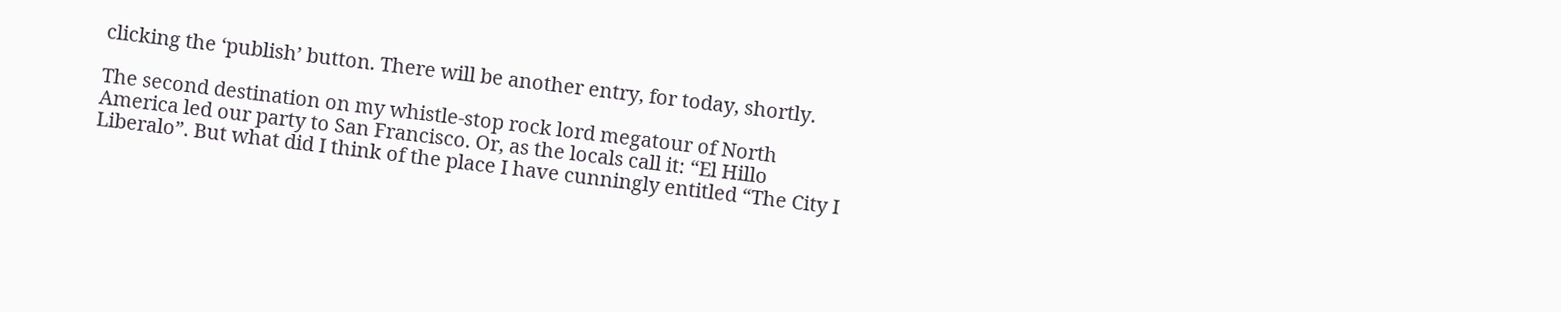clicking the ‘publish’ button. There will be another entry, for today, shortly.

The second destination on my whistle-stop rock lord megatour of North America led our party to San Francisco. Or, as the locals call it: “El Hillo Liberalo”. But what did I think of the place I have cunningly entitled “The City I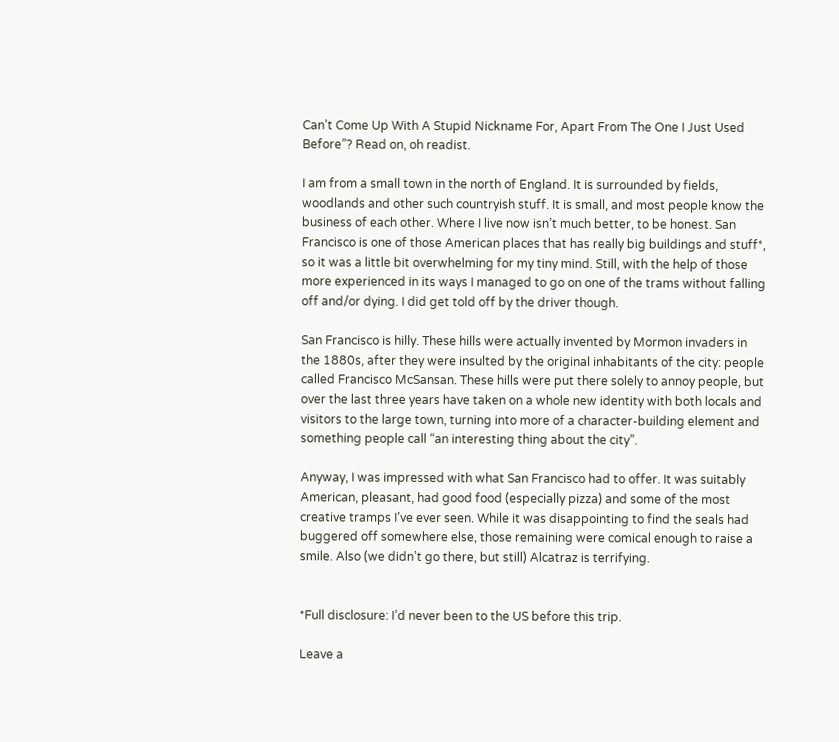Can’t Come Up With A Stupid Nickname For, Apart From The One I Just Used Before”? Read on, oh readist.

I am from a small town in the north of England. It is surrounded by fields, woodlands and other such countryish stuff. It is small, and most people know the business of each other. Where I live now isn’t much better, to be honest. San Francisco is one of those American places that has really big buildings and stuff*, so it was a little bit overwhelming for my tiny mind. Still, with the help of those more experienced in its ways I managed to go on one of the trams without falling off and/or dying. I did get told off by the driver though.

San Francisco is hilly. These hills were actually invented by Mormon invaders in the 1880s, after they were insulted by the original inhabitants of the city: people called Francisco McSansan. These hills were put there solely to annoy people, but over the last three years have taken on a whole new identity with both locals and visitors to the large town, turning into more of a character-building element and something people call “an interesting thing about the city”.

Anyway, I was impressed with what San Francisco had to offer. It was suitably American, pleasant, had good food (especially pizza) and some of the most creative tramps I’ve ever seen. While it was disappointing to find the seals had buggered off somewhere else, those remaining were comical enough to raise a smile. Also (we didn’t go there, but still) Alcatraz is terrifying.


*Full disclosure: I’d never been to the US before this trip.

Leave a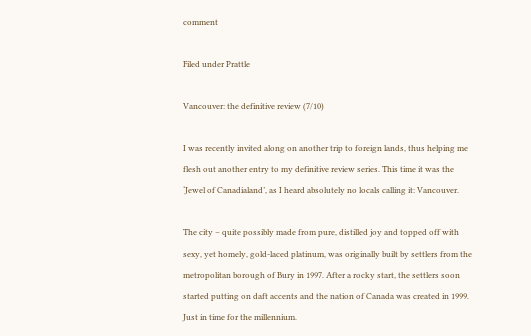comment

Filed under Prattle

Vancouver: the definitive review (7/10)

I was recently invited along on another trip to foreign lands, thus helping me flesh out another entry to my definitive review series. This time it was the ‘Jewel of Canadialand’, as I heard absolutely no locals calling it: Vancouver.

The city – quite possibly made from pure, distilled joy and topped off with sexy, yet homely, gold-laced platinum, was originally built by settlers from the metropolitan borough of Bury in 1997. After a rocky start, the settlers soon started putting on daft accents and the nation of Canada was created in 1999. Just in time for the millennium.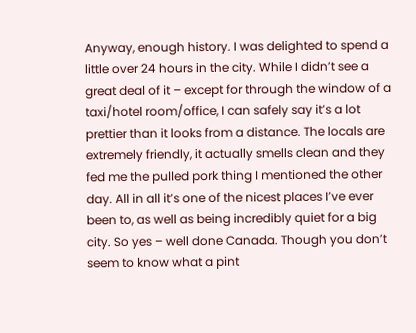Anyway, enough history. I was delighted to spend a little over 24 hours in the city. While I didn’t see a great deal of it – except for through the window of a taxi/hotel room/office, I can safely say it’s a lot prettier than it looks from a distance. The locals are extremely friendly, it actually smells clean and they fed me the pulled pork thing I mentioned the other day. All in all it’s one of the nicest places I’ve ever been to, as well as being incredibly quiet for a big city. So yes – well done Canada. Though you don’t seem to know what a pint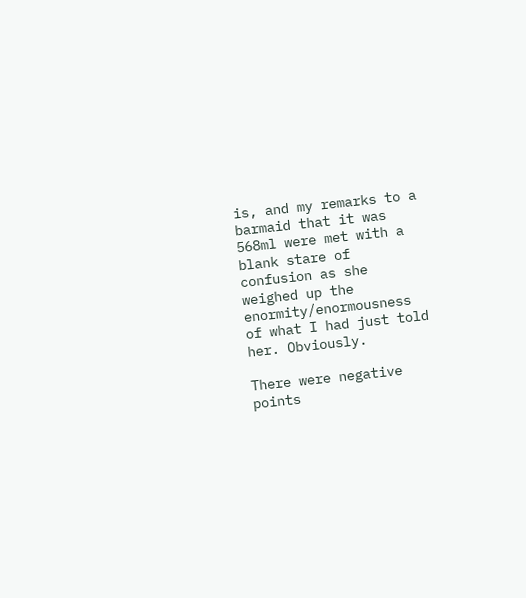is, and my remarks to a barmaid that it was 568ml were met with a blank stare of confusion as she weighed up the enormity/enormousness of what I had just told her. Obviously.

There were negative points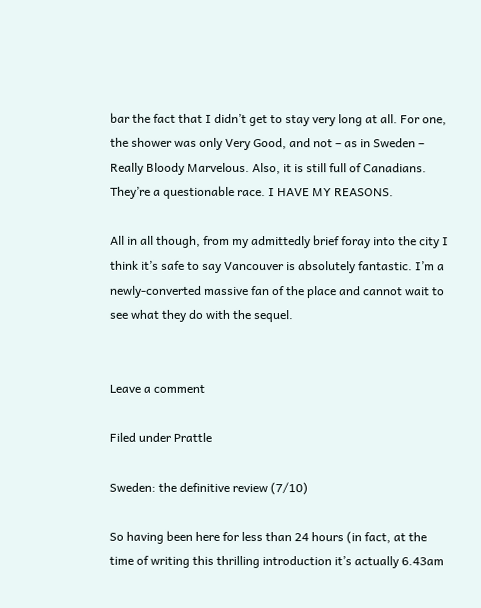bar the fact that I didn’t get to stay very long at all. For one, the shower was only Very Good, and not – as in Sweden – Really Bloody Marvelous. Also, it is still full of Canadians. They’re a questionable race. I HAVE MY REASONS.

All in all though, from my admittedly brief foray into the city I think it’s safe to say Vancouver is absolutely fantastic. I’m a newly-converted massive fan of the place and cannot wait to see what they do with the sequel.


Leave a comment

Filed under Prattle

Sweden: the definitive review (7/10)

So having been here for less than 24 hours (in fact, at the time of writing this thrilling introduction it’s actually 6.43am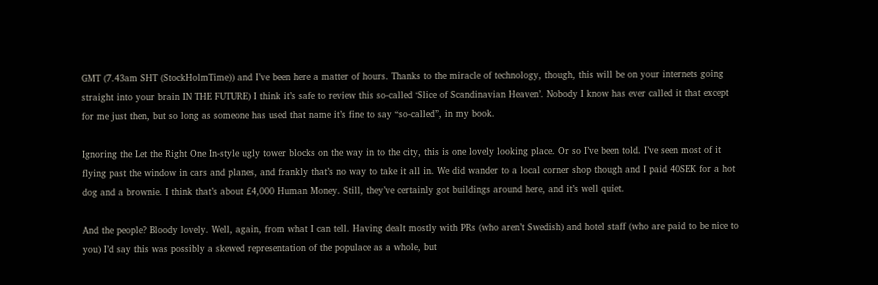GMT (7.43am SHT (StockHolmTime)) and I’ve been here a matter of hours. Thanks to the miracle of technology, though, this will be on your internets going straight into your brain IN THE FUTURE) I think it’s safe to review this so-called ‘Slice of Scandinavian Heaven’. Nobody I know has ever called it that except for me just then, but so long as someone has used that name it’s fine to say “so-called”, in my book.

Ignoring the Let the Right One In-style ugly tower blocks on the way in to the city, this is one lovely looking place. Or so I’ve been told. I’ve seen most of it flying past the window in cars and planes, and frankly that’s no way to take it all in. We did wander to a local corner shop though and I paid 40SEK for a hot dog and a brownie. I think that’s about £4,000 Human Money. Still, they’ve certainly got buildings around here, and it’s well quiet.

And the people? Bloody lovely. Well, again, from what I can tell. Having dealt mostly with PRs (who aren’t Swedish) and hotel staff (who are paid to be nice to you) I’d say this was possibly a skewed representation of the populace as a whole, but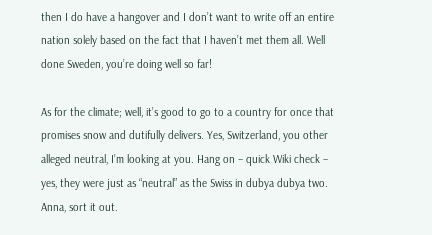then I do have a hangover and I don’t want to write off an entire nation solely based on the fact that I haven’t met them all. Well done Sweden, you’re doing well so far!

As for the climate; well, it’s good to go to a country for once that promises snow and dutifully delivers. Yes, Switzerland, you other alleged neutral, I’m looking at you. Hang on – quick Wiki check – yes, they were just as “neutral” as the Swiss in dubya dubya two. Anna, sort it out.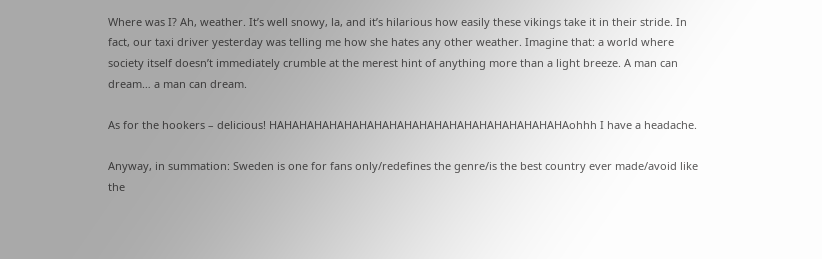Where was I? Ah, weather. It’s well snowy, la, and it’s hilarious how easily these vikings take it in their stride. In fact, our taxi driver yesterday was telling me how she hates any other weather. Imagine that: a world where society itself doesn’t immediately crumble at the merest hint of anything more than a light breeze. A man can dream… a man can dream.

As for the hookers – delicious! HAHAHAHAHAHAHAHAHAHAHAHAHAHAHAHAHAHAHAHAohhh I have a headache.

Anyway, in summation: Sweden is one for fans only/redefines the genre/is the best country ever made/avoid like the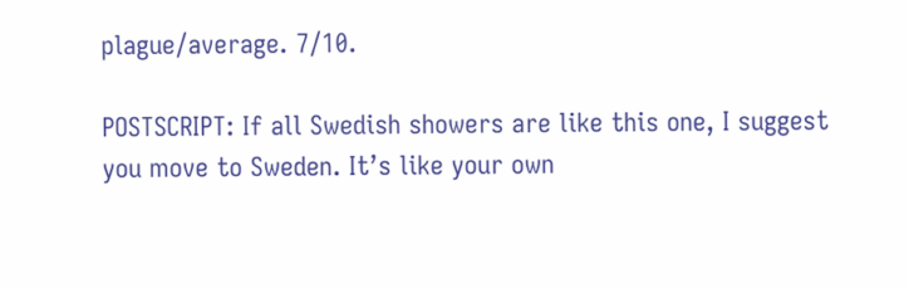plague/average. 7/10.

POSTSCRIPT: If all Swedish showers are like this one, I suggest you move to Sweden. It’s like your own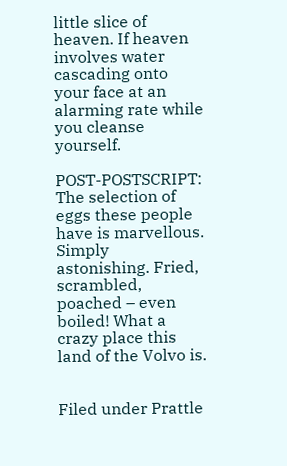little slice of heaven. If heaven involves water cascading onto your face at an alarming rate while you cleanse yourself.

POST-POSTSCRIPT: The selection of eggs these people have is marvellous. Simply astonishing. Fried, scrambled, poached – even boiled! What a crazy place this land of the Volvo is.


Filed under Prattle